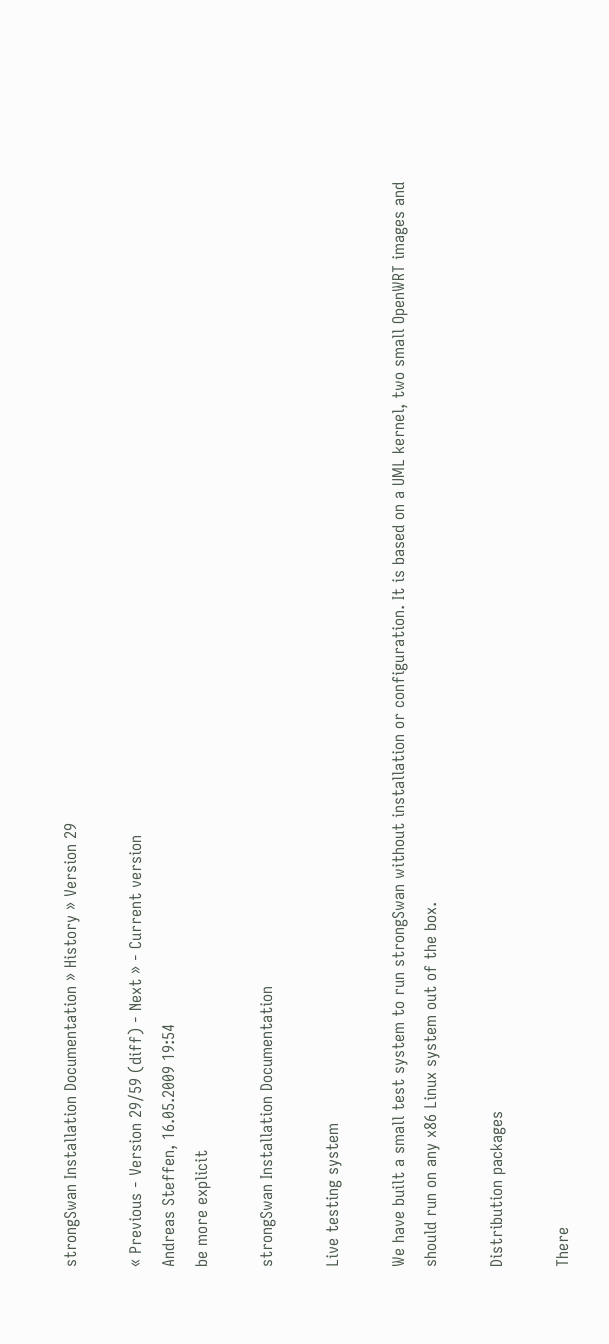strongSwan Installation Documentation » History » Version 29

« Previous - Version 29/59 (diff) - Next » - Current version
Andreas Steffen, 16.05.2009 19:54
be more explicit

strongSwan Installation Documentation

Live testing system

We have built a small test system to run strongSwan without installation or configuration. It is based on a UML kernel, two small OpenWRT images and should run on any x86 Linux system out of the box.

Distribution packages

There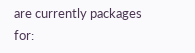are currently packages for: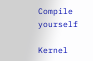Compile yourself

Kernel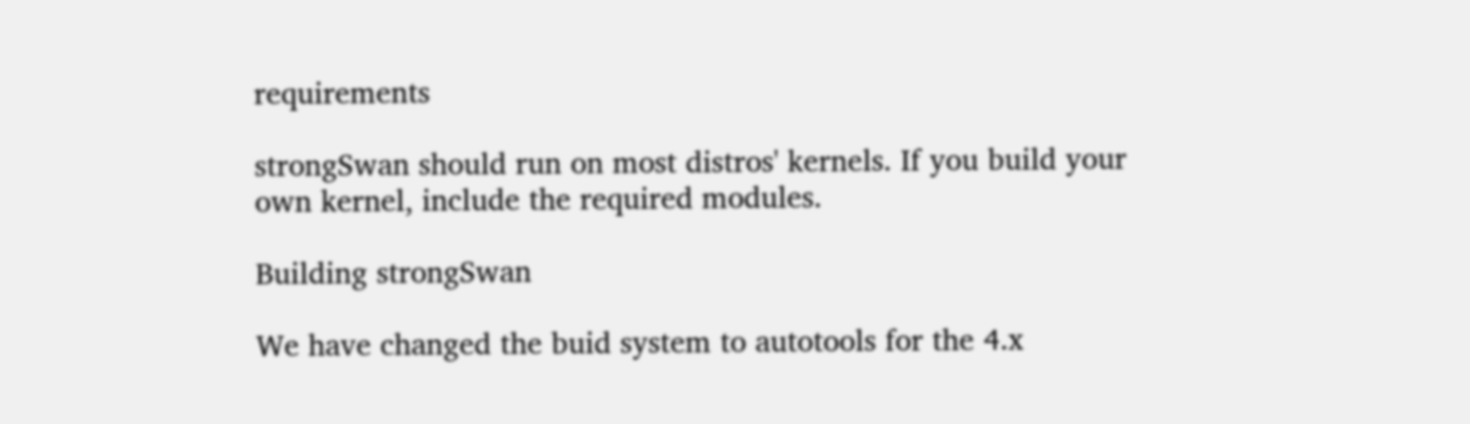requirements

strongSwan should run on most distros' kernels. If you build your own kernel, include the required modules.

Building strongSwan

We have changed the buid system to autotools for the 4.x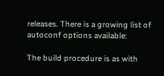releases. There is a growing list of autoconf options available:

The build procedure is as with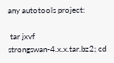any autotools project:

 tar jxvf strongswan-4.x.x.tar.bz2; cd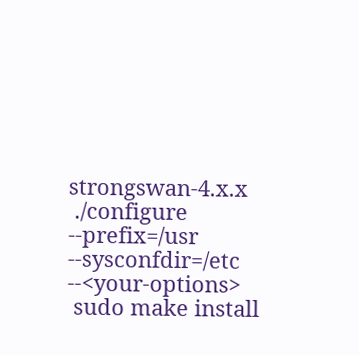strongswan-4.x.x
 ./configure --prefix=/usr --sysconfdir=/etc --<your-options>
 sudo make install